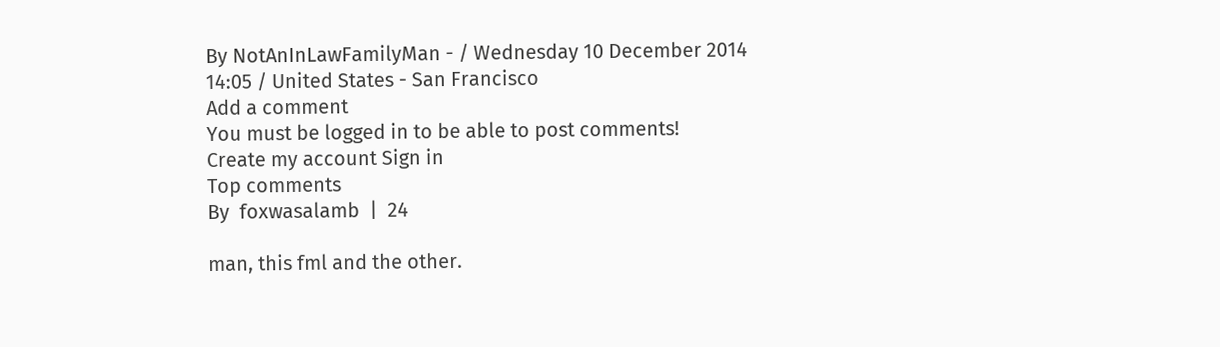By NotAnInLawFamilyMan - / Wednesday 10 December 2014 14:05 / United States - San Francisco
Add a comment
You must be logged in to be able to post comments!
Create my account Sign in
Top comments
By  foxwasalamb  |  24

man, this fml and the other.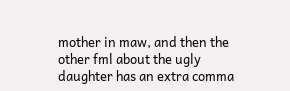mother in maw, and then the other fml about the ugly daughter has an extra comma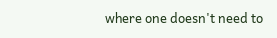where one doesn't need to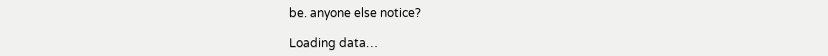be. anyone else notice?

Loading data…